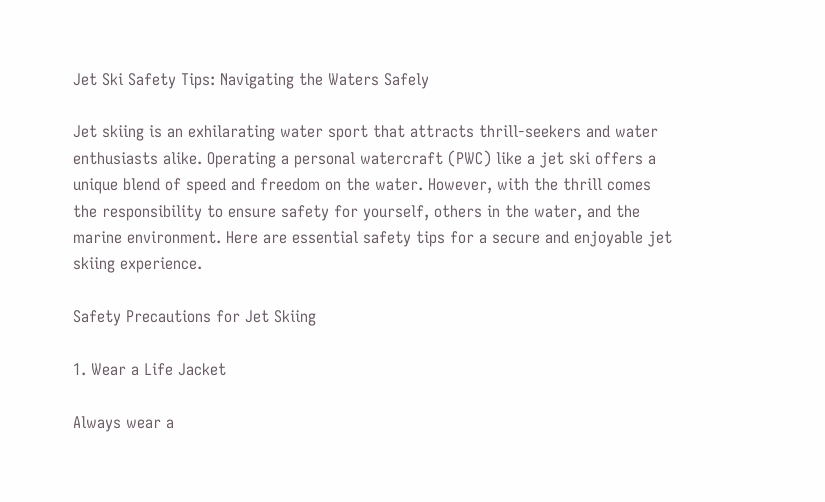Jet Ski Safety Tips: Navigating the Waters Safely

Jet skiing is an exhilarating water sport that attracts thrill-seekers and water enthusiasts alike. Operating a personal watercraft (PWC) like a jet ski offers a unique blend of speed and freedom on the water. However, with the thrill comes the responsibility to ensure safety for yourself, others in the water, and the marine environment. Here are essential safety tips for a secure and enjoyable jet skiing experience.

Safety Precautions for Jet Skiing

1. Wear a Life Jacket

Always wear a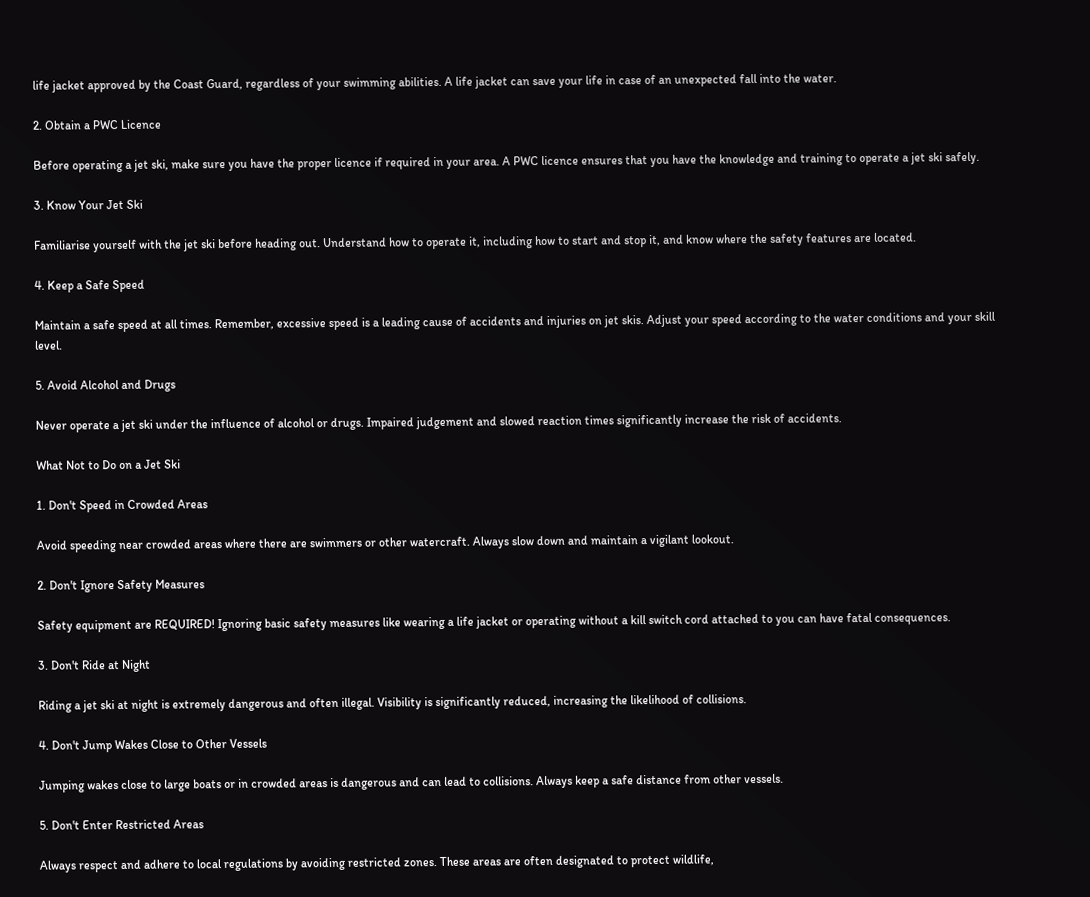life jacket approved by the Coast Guard, regardless of your swimming abilities. A life jacket can save your life in case of an unexpected fall into the water.

2. Obtain a PWC Licence

Before operating a jet ski, make sure you have the proper licence if required in your area. A PWC licence ensures that you have the knowledge and training to operate a jet ski safely.

3. Know Your Jet Ski

Familiarise yourself with the jet ski before heading out. Understand how to operate it, including how to start and stop it, and know where the safety features are located.

4. Keep a Safe Speed

Maintain a safe speed at all times. Remember, excessive speed is a leading cause of accidents and injuries on jet skis. Adjust your speed according to the water conditions and your skill level.

5. Avoid Alcohol and Drugs

Never operate a jet ski under the influence of alcohol or drugs. Impaired judgement and slowed reaction times significantly increase the risk of accidents.

What Not to Do on a Jet Ski

1. Don't Speed in Crowded Areas

Avoid speeding near crowded areas where there are swimmers or other watercraft. Always slow down and maintain a vigilant lookout.

2. Don't Ignore Safety Measures

Safety equipment are REQUIRED! Ignoring basic safety measures like wearing a life jacket or operating without a kill switch cord attached to you can have fatal consequences.

3. Don't Ride at Night

Riding a jet ski at night is extremely dangerous and often illegal. Visibility is significantly reduced, increasing the likelihood of collisions.

4. Don't Jump Wakes Close to Other Vessels

Jumping wakes close to large boats or in crowded areas is dangerous and can lead to collisions. Always keep a safe distance from other vessels.

5. Don't Enter Restricted Areas

Always respect and adhere to local regulations by avoiding restricted zones. These areas are often designated to protect wildlife,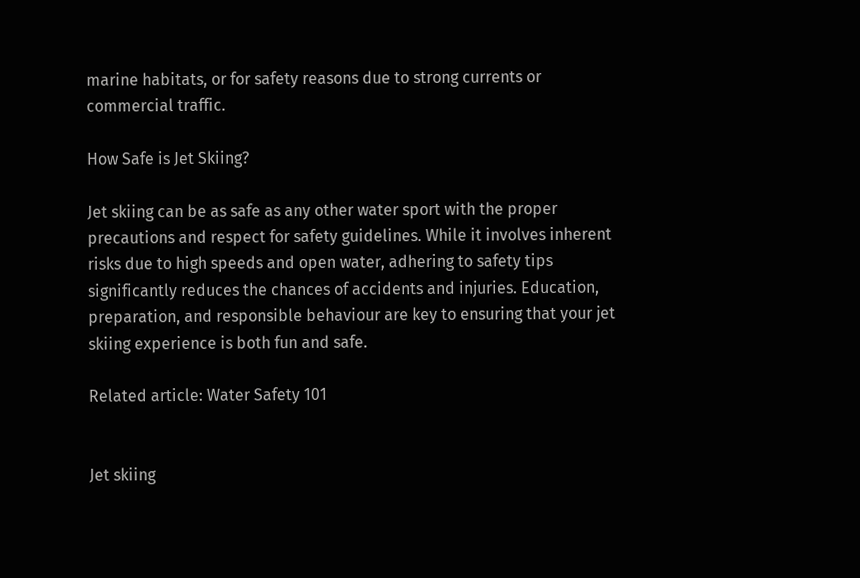marine habitats, or for safety reasons due to strong currents or commercial traffic.

How Safe is Jet Skiing?

Jet skiing can be as safe as any other water sport with the proper precautions and respect for safety guidelines. While it involves inherent risks due to high speeds and open water, adhering to safety tips significantly reduces the chances of accidents and injuries. Education, preparation, and responsible behaviour are key to ensuring that your jet skiing experience is both fun and safe.

Related article: Water Safety 101


Jet skiing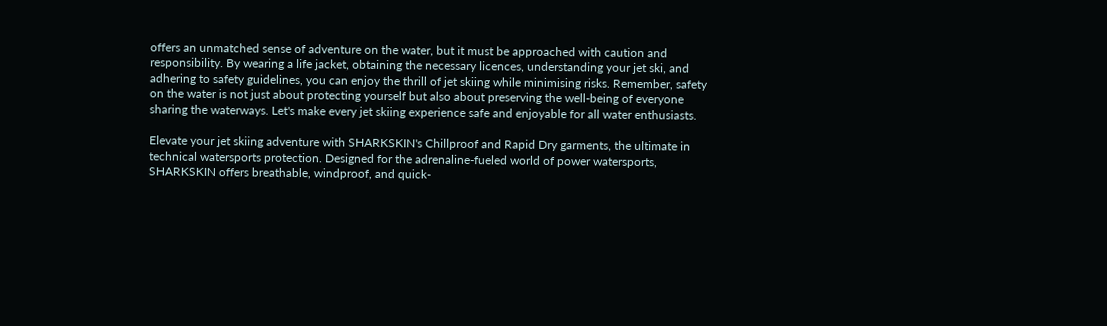offers an unmatched sense of adventure on the water, but it must be approached with caution and responsibility. By wearing a life jacket, obtaining the necessary licences, understanding your jet ski, and adhering to safety guidelines, you can enjoy the thrill of jet skiing while minimising risks. Remember, safety on the water is not just about protecting yourself but also about preserving the well-being of everyone sharing the waterways. Let's make every jet skiing experience safe and enjoyable for all water enthusiasts.

Elevate your jet skiing adventure with SHARKSKIN's Chillproof and Rapid Dry garments, the ultimate in technical watersports protection. Designed for the adrenaline-fueled world of power watersports, SHARKSKIN offers breathable, windproof, and quick-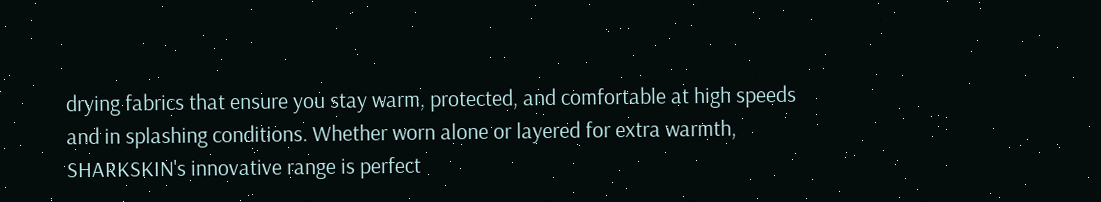drying fabrics that ensure you stay warm, protected, and comfortable at high speeds and in splashing conditions. Whether worn alone or layered for extra warmth, SHARKSKIN's innovative range is perfect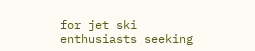for jet ski enthusiasts seeking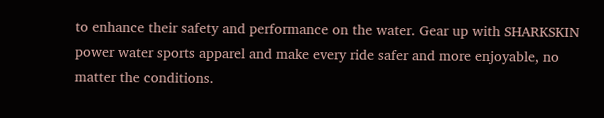to enhance their safety and performance on the water. Gear up with SHARKSKIN power water sports apparel and make every ride safer and more enjoyable, no matter the conditions.